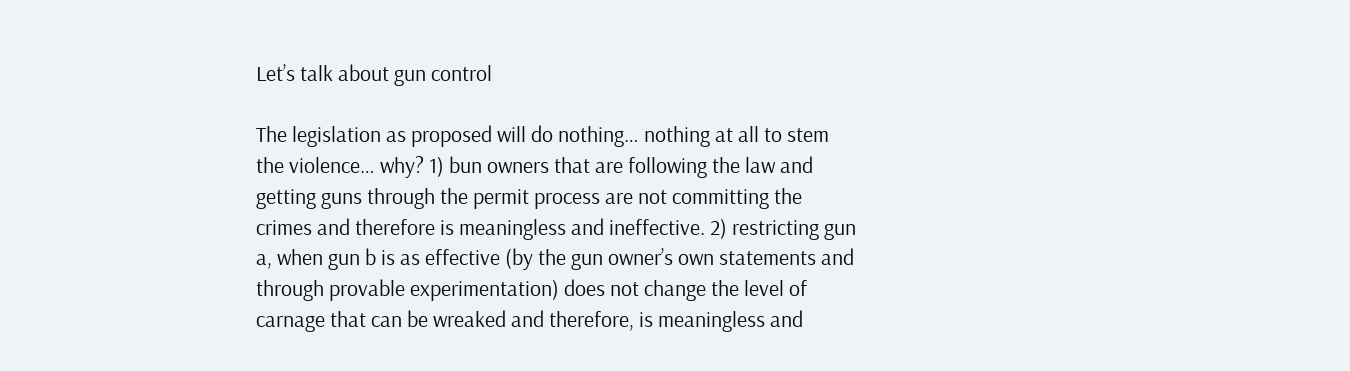Let’s talk about gun control

The legislation as proposed will do nothing… nothing at all to stem the violence… why? 1) bun owners that are following the law and getting guns through the permit process are not committing the crimes and therefore is meaningless and ineffective. 2) restricting gun a, when gun b is as effective (by the gun owner’s own statements and through provable experimentation) does not change the level of carnage that can be wreaked and therefore, is meaningless and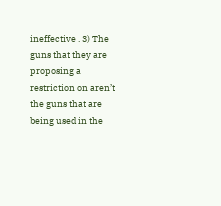ineffective . 3) The guns that they are proposing a restriction on aren’t the guns that are being used in the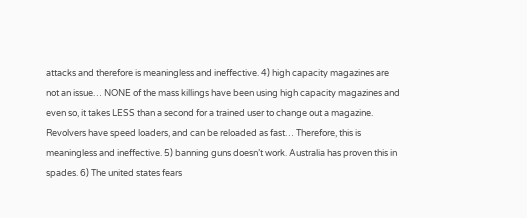attacks and therefore is meaningless and ineffective. 4) high capacity magazines are not an issue… NONE of the mass killings have been using high capacity magazines and even so, it takes LESS than a second for a trained user to change out a magazine. Revolvers have speed loaders, and can be reloaded as fast… Therefore, this is meaningless and ineffective. 5) banning guns doesn’t work. Australia has proven this in spades. 6) The united states fears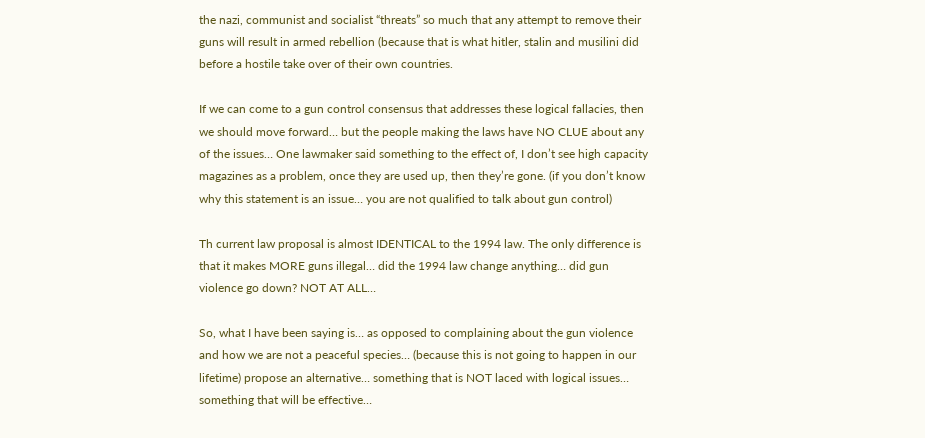the nazi, communist and socialist “threats” so much that any attempt to remove their guns will result in armed rebellion (because that is what hitler, stalin and musilini did before a hostile take over of their own countries.

If we can come to a gun control consensus that addresses these logical fallacies, then we should move forward… but the people making the laws have NO CLUE about any of the issues… One lawmaker said something to the effect of, I don’t see high capacity magazines as a problem, once they are used up, then they’re gone. (if you don’t know why this statement is an issue… you are not qualified to talk about gun control)

Th current law proposal is almost IDENTICAL to the 1994 law. The only difference is that it makes MORE guns illegal… did the 1994 law change anything… did gun violence go down? NOT AT ALL…

So, what I have been saying is… as opposed to complaining about the gun violence and how we are not a peaceful species… (because this is not going to happen in our lifetime) propose an alternative… something that is NOT laced with logical issues… something that will be effective…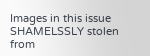Images in this issue SHAMELSSLY stolen from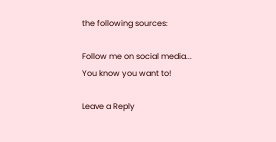the following sources:

Follow me on social media... You know you want to!

Leave a Reply